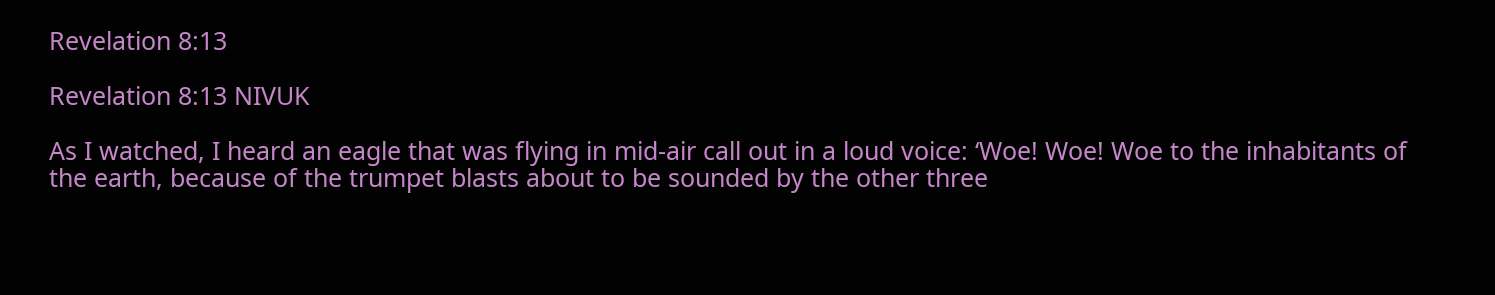Revelation 8:13

Revelation 8:13 NIVUK

As I watched, I heard an eagle that was flying in mid-air call out in a loud voice: ‘Woe! Woe! Woe to the inhabitants of the earth, because of the trumpet blasts about to be sounded by the other three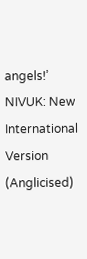angels!’
NIVUK: New International Version (Anglicised)